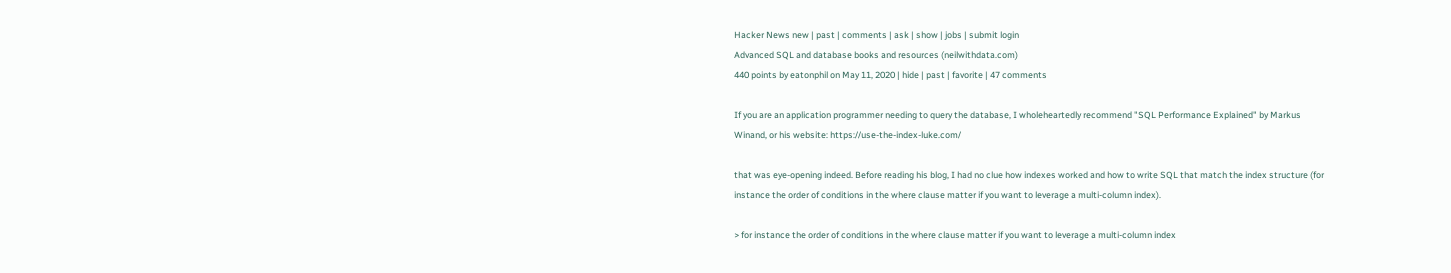Hacker News new | past | comments | ask | show | jobs | submit login
Advanced SQL and database books and resources (neilwithdata.com)
440 points by eatonphil on May 11, 2020 | hide | past | favorite | 47 comments

If you are an application programmer needing to query the database, I wholeheartedly recommend "SQL Performance Explained" by Markus Winand, or his website: https://use-the-index-luke.com/

that was eye-opening indeed. Before reading his blog, I had no clue how indexes worked and how to write SQL that match the index structure (for instance the order of conditions in the where clause matter if you want to leverage a multi-column index).

> for instance the order of conditions in the where clause matter if you want to leverage a multi-column index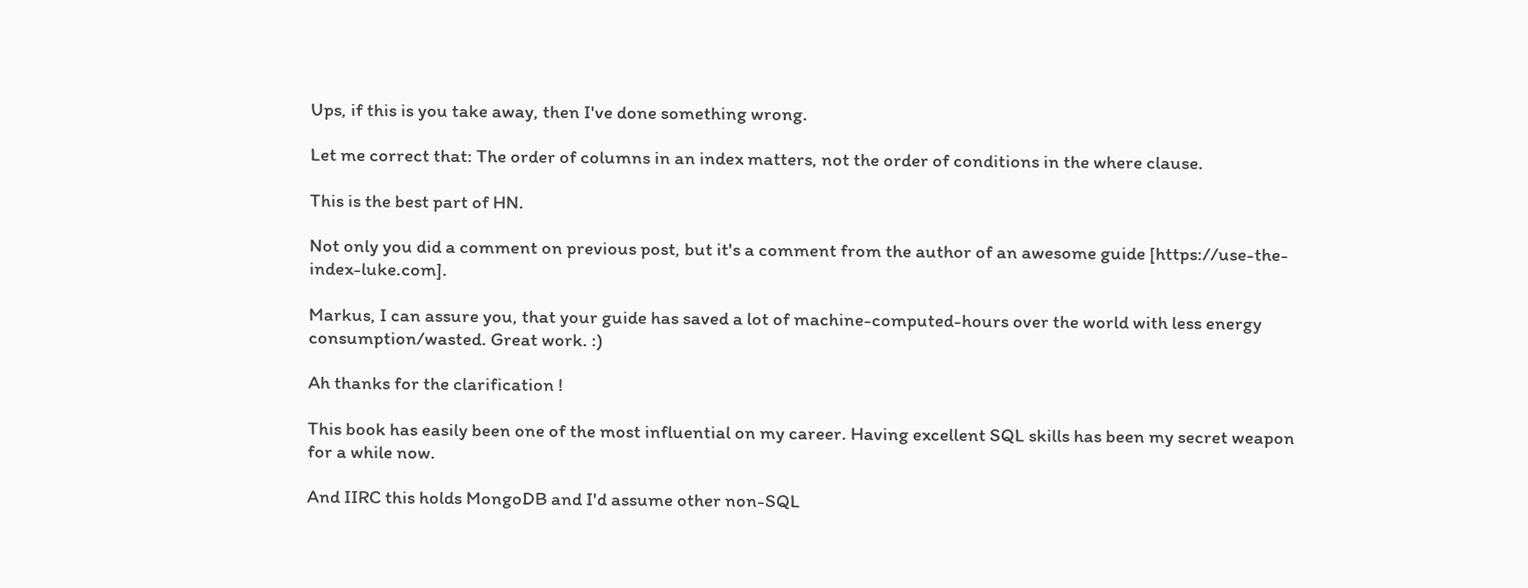Ups, if this is you take away, then I've done something wrong.

Let me correct that: The order of columns in an index matters, not the order of conditions in the where clause.

This is the best part of HN.

Not only you did a comment on previous post, but it's a comment from the author of an awesome guide [https://use-the-index-luke.com].

Markus, I can assure you, that your guide has saved a lot of machine-computed-hours over the world with less energy consumption/wasted. Great work. :)

Ah thanks for the clarification !

This book has easily been one of the most influential on my career. Having excellent SQL skills has been my secret weapon for a while now.

And IIRC this holds MongoDB and I'd assume other non-SQL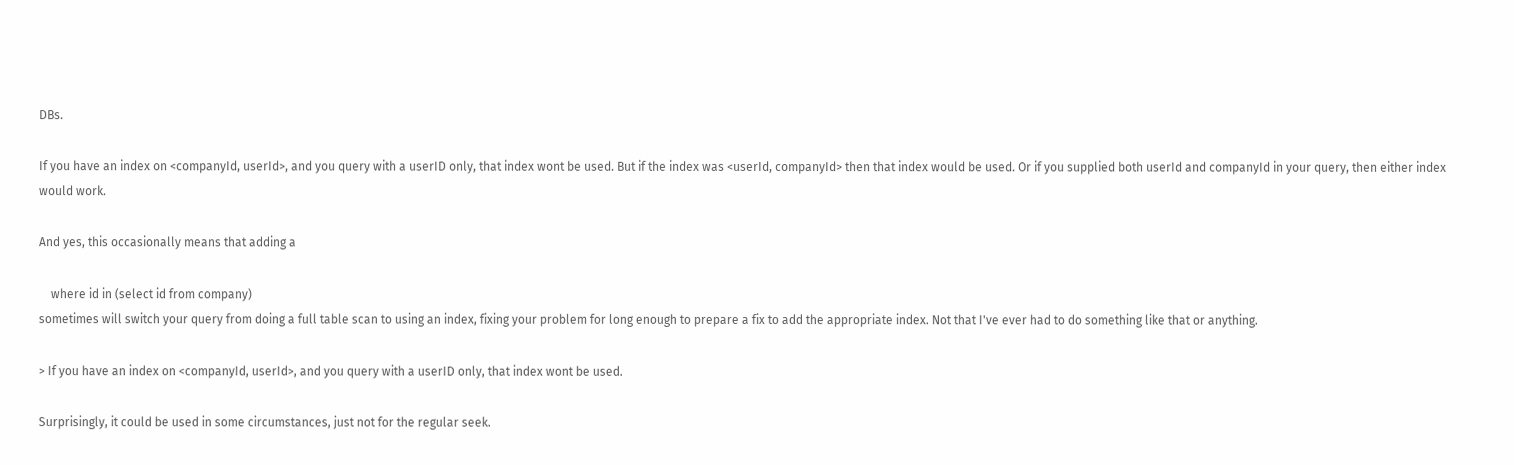DBs.

If you have an index on <companyId, userId>, and you query with a userID only, that index wont be used. But if the index was <userId, companyId> then that index would be used. Or if you supplied both userId and companyId in your query, then either index would work.

And yes, this occasionally means that adding a

    where id in (select id from company)
sometimes will switch your query from doing a full table scan to using an index, fixing your problem for long enough to prepare a fix to add the appropriate index. Not that I've ever had to do something like that or anything.

> If you have an index on <companyId, userId>, and you query with a userID only, that index wont be used.

Surprisingly, it could be used in some circumstances, just not for the regular seek.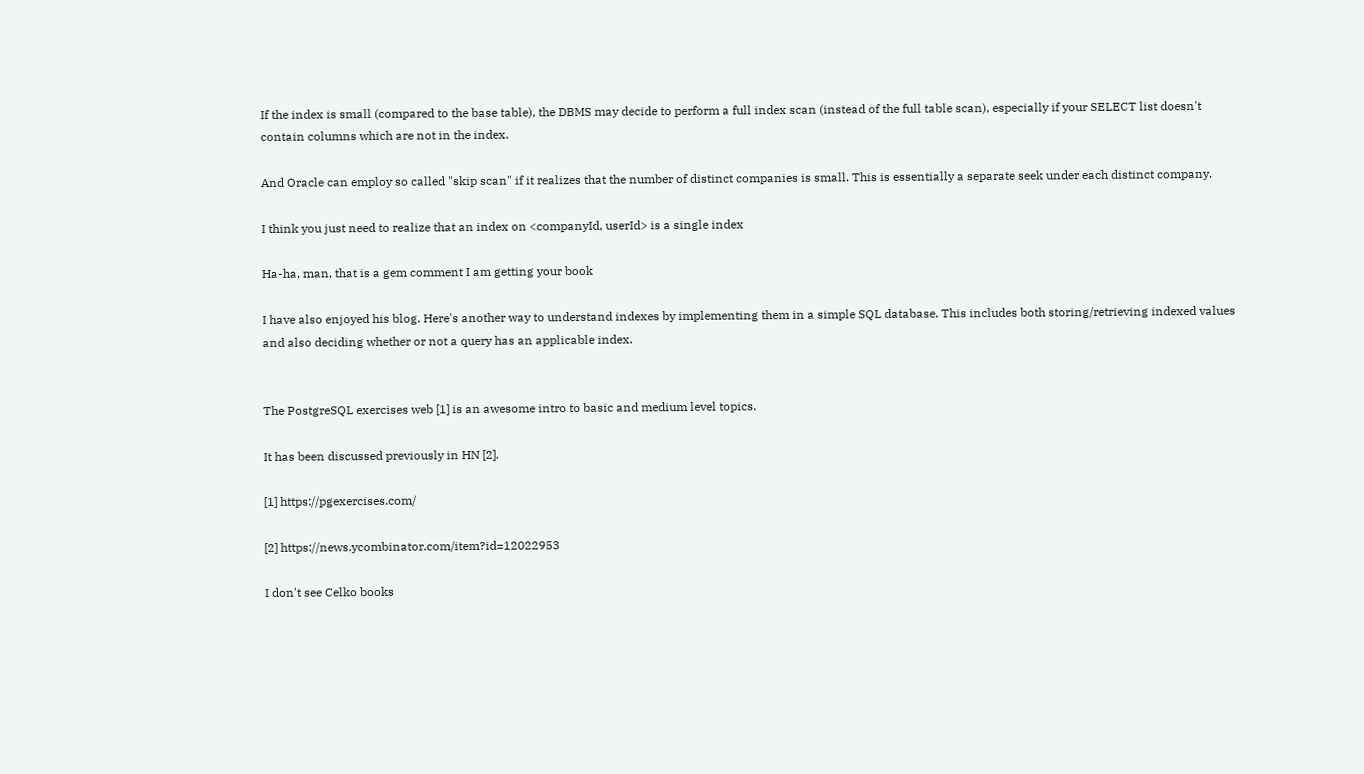If the index is small (compared to the base table), the DBMS may decide to perform a full index scan (instead of the full table scan), especially if your SELECT list doesn't contain columns which are not in the index.

And Oracle can employ so called "skip scan" if it realizes that the number of distinct companies is small. This is essentially a separate seek under each distinct company.

I think you just need to realize that an index on <companyId, userId> is a single index

Ha-ha, man, that is a gem comment I am getting your book

I have also enjoyed his blog. Here's another way to understand indexes by implementing them in a simple SQL database. This includes both storing/retrieving indexed values and also deciding whether or not a query has an applicable index.


The PostgreSQL exercises web [1] is an awesome intro to basic and medium level topics.

It has been discussed previously in HN [2].

[1] https://pgexercises.com/

[2] https://news.ycombinator.com/item?id=12022953

I don't see Celko books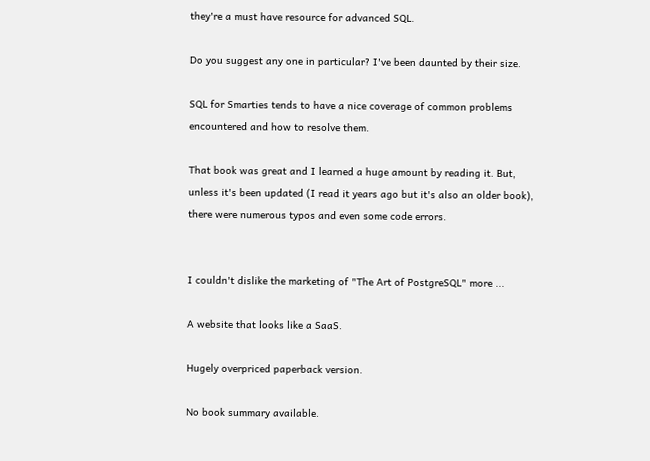they're a must have resource for advanced SQL.

Do you suggest any one in particular? I've been daunted by their size.

SQL for Smarties tends to have a nice coverage of common problems encountered and how to resolve them.

That book was great and I learned a huge amount by reading it. But, unless it's been updated (I read it years ago but it's also an older book), there were numerous typos and even some code errors.


I couldn't dislike the marketing of "The Art of PostgreSQL" more ...

A website that looks like a SaaS.

Hugely overpriced paperback version.

No book summary available.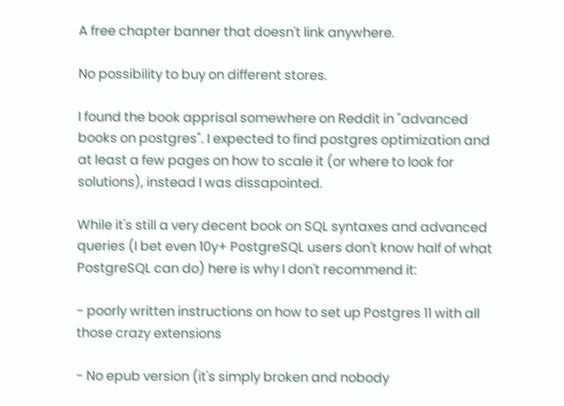A free chapter banner that doesn't link anywhere.

No possibility to buy on different stores.

I found the book apprisal somewhere on Reddit in "advanced books on postgres". I expected to find postgres optimization and at least a few pages on how to scale it (or where to look for solutions), instead I was dissapointed.

While it's still a very decent book on SQL syntaxes and advanced queries (I bet even 10y+ PostgreSQL users don't know half of what PostgreSQL can do) here is why I don't recommend it:

- poorly written instructions on how to set up Postgres 11 with all those crazy extensions

- No epub version (it's simply broken and nobody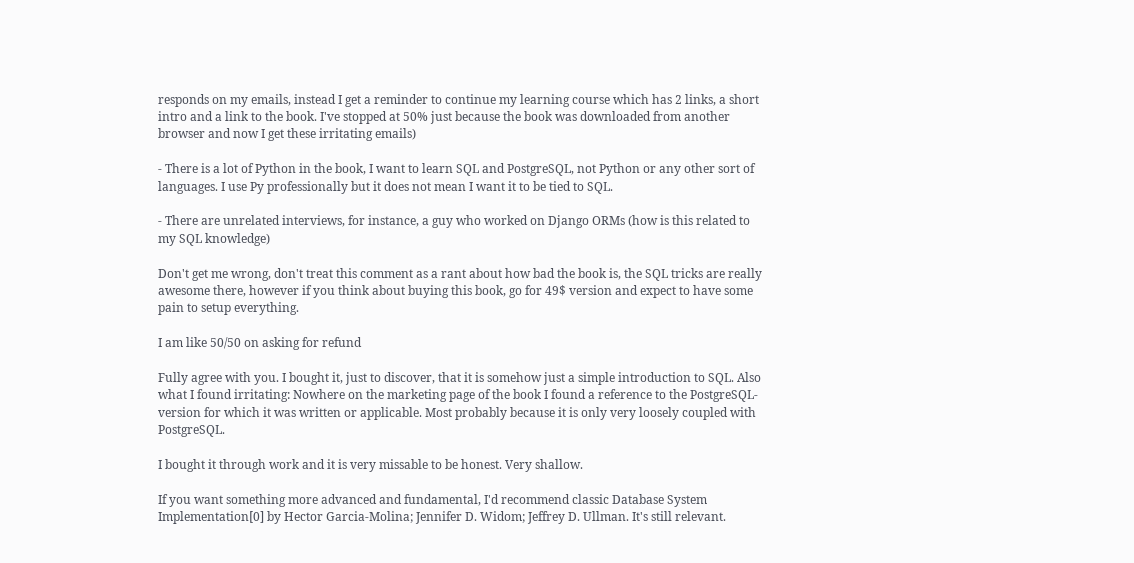responds on my emails, instead I get a reminder to continue my learning course which has 2 links, a short intro and a link to the book. I've stopped at 50% just because the book was downloaded from another browser and now I get these irritating emails)

- There is a lot of Python in the book, I want to learn SQL and PostgreSQL, not Python or any other sort of languages. I use Py professionally but it does not mean I want it to be tied to SQL.

- There are unrelated interviews, for instance, a guy who worked on Django ORMs (how is this related to my SQL knowledge)

Don't get me wrong, don't treat this comment as a rant about how bad the book is, the SQL tricks are really awesome there, however if you think about buying this book, go for 49$ version and expect to have some pain to setup everything.

I am like 50/50 on asking for refund

Fully agree with you. I bought it, just to discover, that it is somehow just a simple introduction to SQL. Also what I found irritating: Nowhere on the marketing page of the book I found a reference to the PostgreSQL-version for which it was written or applicable. Most probably because it is only very loosely coupled with PostgreSQL.

I bought it through work and it is very missable to be honest. Very shallow.

If you want something more advanced and fundamental, I'd recommend classic Database System Implementation[0] by Hector Garcia-Molina; Jennifer D. Widom; Jeffrey D. Ullman. It's still relevant.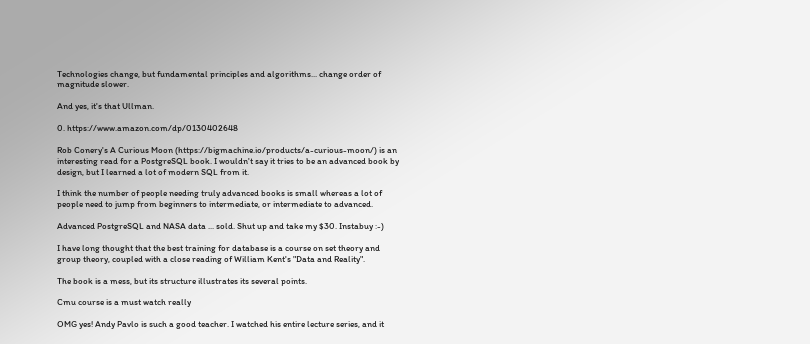Technologies change, but fundamental principles and algorithms... change order of magnitude slower.

And yes, it's that Ullman.

0. https://www.amazon.com/dp/0130402648

Rob Conery's A Curious Moon (https://bigmachine.io/products/a-curious-moon/) is an interesting read for a PostgreSQL book. I wouldn't say it tries to be an advanced book by design, but I learned a lot of modern SQL from it.

I think the number of people needing truly advanced books is small whereas a lot of people need to jump from beginners to intermediate, or intermediate to advanced.

Advanced PostgreSQL and NASA data ... sold. Shut up and take my $30. Instabuy :-)

I have long thought that the best training for database is a course on set theory and group theory, coupled with a close reading of William Kent's "Data and Reality".

The book is a mess, but its structure illustrates its several points.

Cmu course is a must watch really

OMG yes! Andy Pavlo is such a good teacher. I watched his entire lecture series, and it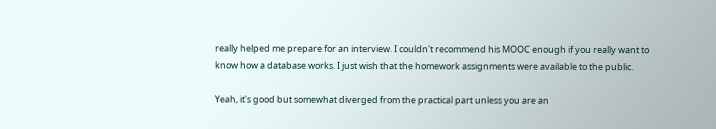really helped me prepare for an interview. I couldn't recommend his MOOC enough if you really want to know how a database works. I just wish that the homework assignments were available to the public.

Yeah, it's good but somewhat diverged from the practical part unless you are an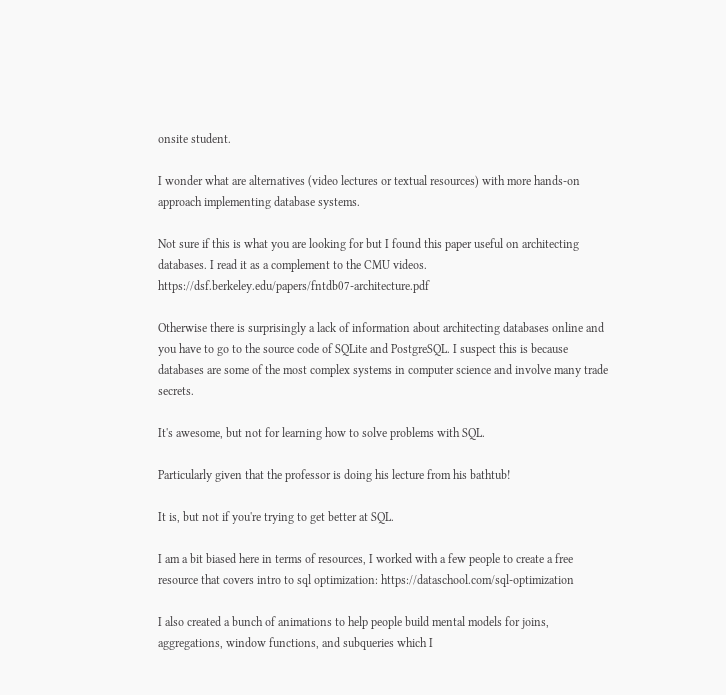onsite student.

I wonder what are alternatives (video lectures or textual resources) with more hands-on approach implementing database systems.

Not sure if this is what you are looking for but I found this paper useful on architecting databases. I read it as a complement to the CMU videos. https://dsf.berkeley.edu/papers/fntdb07-architecture.pdf

Otherwise there is surprisingly a lack of information about architecting databases online and you have to go to the source code of SQLite and PostgreSQL. I suspect this is because databases are some of the most complex systems in computer science and involve many trade secrets.

It's awesome, but not for learning how to solve problems with SQL.

Particularly given that the professor is doing his lecture from his bathtub!

It is, but not if you're trying to get better at SQL.

I am a bit biased here in terms of resources, I worked with a few people to create a free resource that covers intro to sql optimization: https://dataschool.com/sql-optimization

I also created a bunch of animations to help people build mental models for joins, aggregations, window functions, and subqueries which I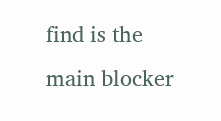find is the main blocker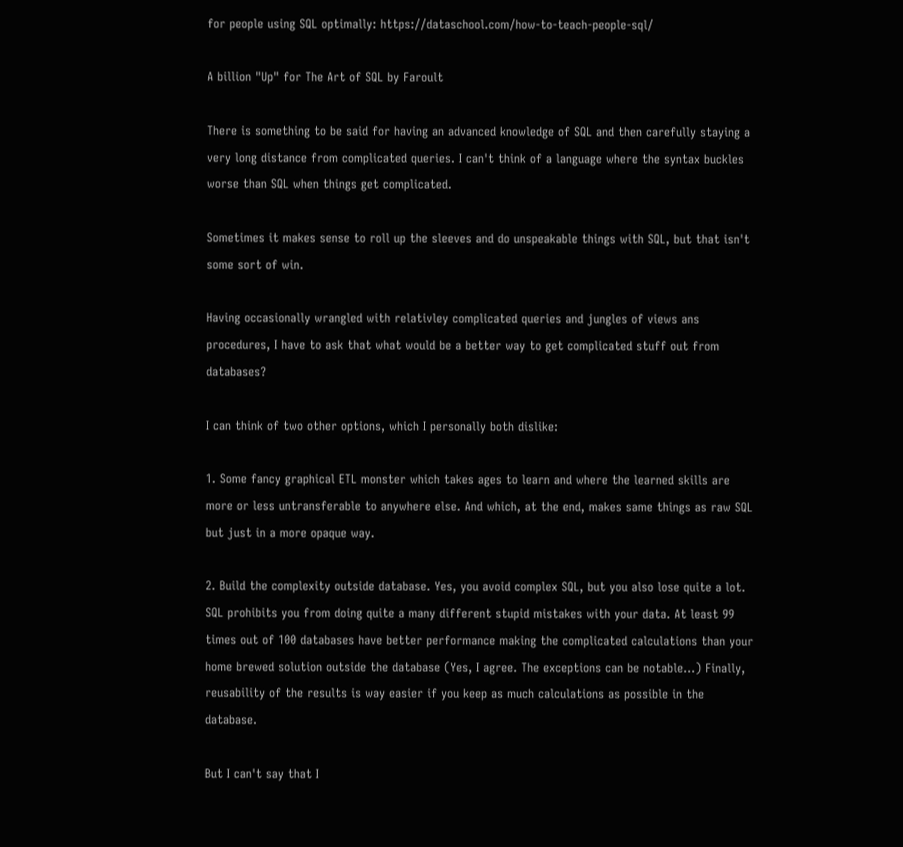for people using SQL optimally: https://dataschool.com/how-to-teach-people-sql/

A billion "Up" for The Art of SQL by Faroult

There is something to be said for having an advanced knowledge of SQL and then carefully staying a very long distance from complicated queries. I can't think of a language where the syntax buckles worse than SQL when things get complicated.

Sometimes it makes sense to roll up the sleeves and do unspeakable things with SQL, but that isn't some sort of win.

Having occasionally wrangled with relativley complicated queries and jungles of views ans procedures, I have to ask that what would be a better way to get complicated stuff out from databases?

I can think of two other options, which I personally both dislike:

1. Some fancy graphical ETL monster which takes ages to learn and where the learned skills are more or less untransferable to anywhere else. And which, at the end, makes same things as raw SQL but just in a more opaque way.

2. Build the complexity outside database. Yes, you avoid complex SQL, but you also lose quite a lot. SQL prohibits you from doing quite a many different stupid mistakes with your data. At least 99 times out of 100 databases have better performance making the complicated calculations than your home brewed solution outside the database (Yes, I agree. The exceptions can be notable...) Finally, reusability of the results is way easier if you keep as much calculations as possible in the database.

But I can't say that I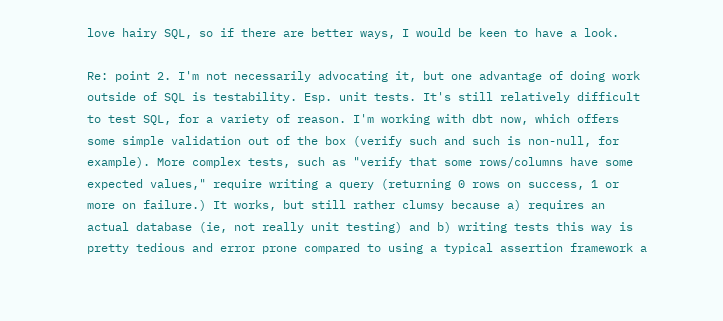love hairy SQL, so if there are better ways, I would be keen to have a look.

Re: point 2. I'm not necessarily advocating it, but one advantage of doing work outside of SQL is testability. Esp. unit tests. It's still relatively difficult to test SQL, for a variety of reason. I'm working with dbt now, which offers some simple validation out of the box (verify such and such is non-null, for example). More complex tests, such as "verify that some rows/columns have some expected values," require writing a query (returning 0 rows on success, 1 or more on failure.) It works, but still rather clumsy because a) requires an actual database (ie, not really unit testing) and b) writing tests this way is pretty tedious and error prone compared to using a typical assertion framework a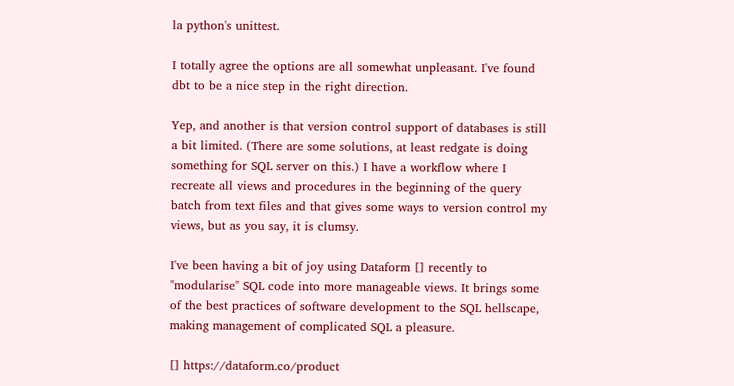la python's unittest.

I totally agree the options are all somewhat unpleasant. I've found dbt to be a nice step in the right direction.

Yep, and another is that version control support of databases is still a bit limited. (There are some solutions, at least redgate is doing something for SQL server on this.) I have a workflow where I recreate all views and procedures in the beginning of the query batch from text files and that gives some ways to version control my views, but as you say, it is clumsy.

I've been having a bit of joy using Dataform [] recently to "modularise" SQL code into more manageable views. It brings some of the best practices of software development to the SQL hellscape, making management of complicated SQL a pleasure.

[] https://dataform.co/product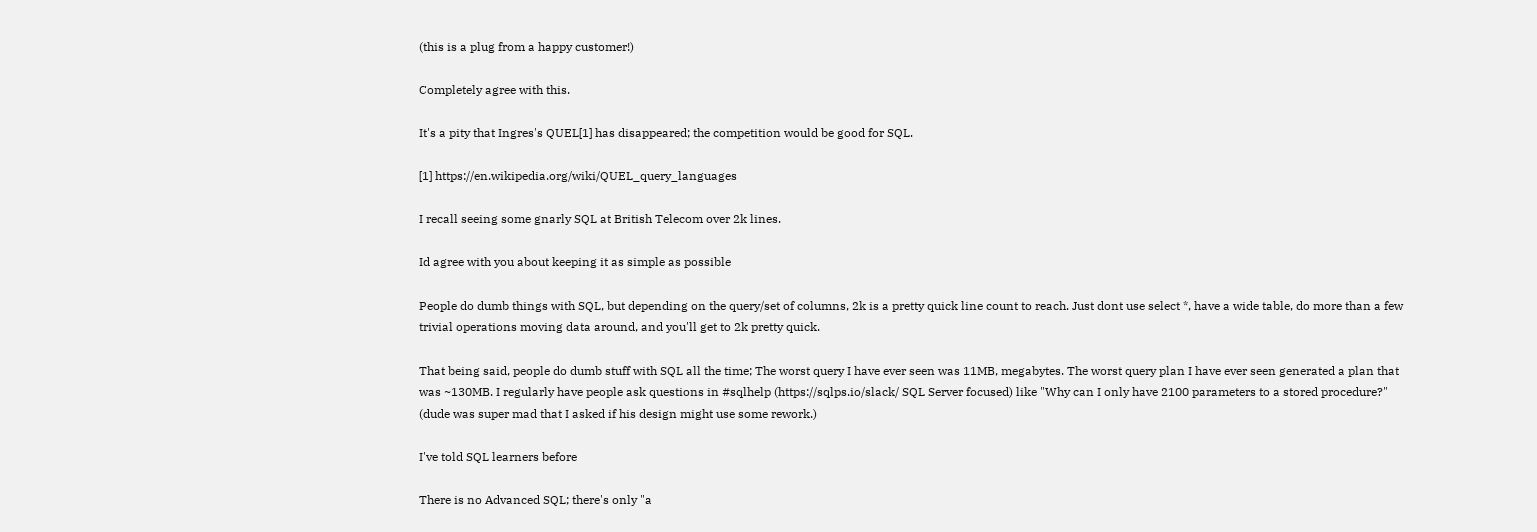(this is a plug from a happy customer!)

Completely agree with this.

It's a pity that Ingres's QUEL[1] has disappeared; the competition would be good for SQL.

[1] https://en.wikipedia.org/wiki/QUEL_query_languages

I recall seeing some gnarly SQL at British Telecom over 2k lines.

Id agree with you about keeping it as simple as possible

People do dumb things with SQL, but depending on the query/set of columns, 2k is a pretty quick line count to reach. Just dont use select *, have a wide table, do more than a few trivial operations moving data around, and you'll get to 2k pretty quick.

That being said, people do dumb stuff with SQL all the time; The worst query I have ever seen was 11MB, megabytes. The worst query plan I have ever seen generated a plan that was ~130MB. I regularly have people ask questions in #sqlhelp (https://sqlps.io/slack/ SQL Server focused) like "Why can I only have 2100 parameters to a stored procedure?" (dude was super mad that I asked if his design might use some rework.)

I've told SQL learners before

There is no Advanced SQL; there's only "a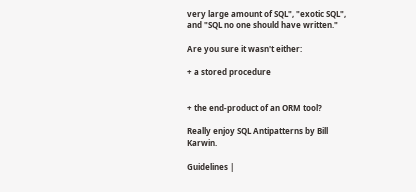very large amount of SQL", "exotic SQL", and "SQL no one should have written."

Are you sure it wasn't either:

+ a stored procedure


+ the end-product of an ORM tool?

Really enjoy SQL Antipatterns by Bill Karwin.

Guidelines |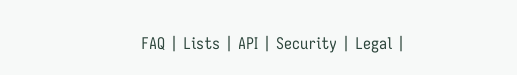FAQ | Lists | API | Security | Legal |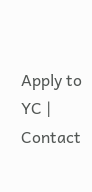Apply to YC | Contact